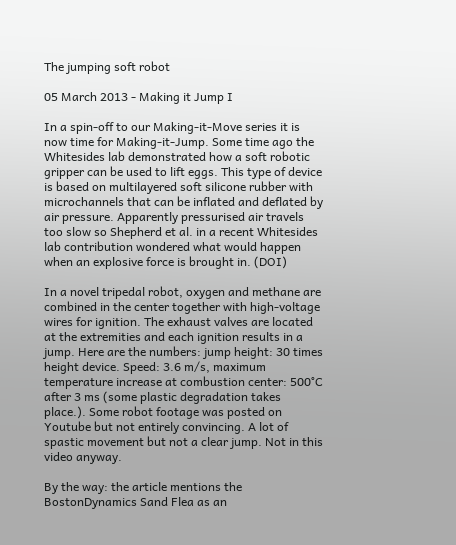The jumping soft robot

05 March 2013 - Making it Jump I

In a spin-off to our Making-it-Move series it is now time for Making-it-Jump. Some time ago the Whitesides lab demonstrated how a soft robotic gripper can be used to lift eggs. This type of device is based on multilayered soft silicone rubber with microchannels that can be inflated and deflated by air pressure. Apparently pressurised air travels too slow so Shepherd et al. in a recent Whitesides lab contribution wondered what would happen when an explosive force is brought in. (DOI)

In a novel tripedal robot, oxygen and methane are combined in the center together with high-voltage wires for ignition. The exhaust valves are located at the extremities and each ignition results in a jump. Here are the numbers: jump height: 30 times height device. Speed: 3.6 m/s, maximum temperature increase at combustion center: 500°C after 3 ms (some plastic degradation takes place.). Some robot footage was posted on Youtube but not entirely convincing. A lot of spastic movement but not a clear jump. Not in this video anyway.

By the way: the article mentions the BostonDynamics Sand Flea as an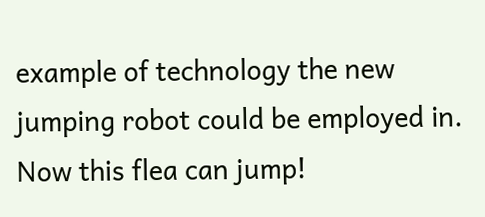example of technology the new jumping robot could be employed in. Now this flea can jump!